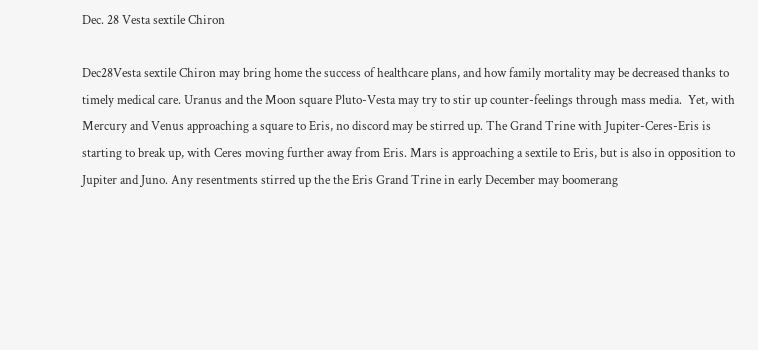Dec. 28 Vesta sextile Chiron

Dec28Vesta sextile Chiron may bring home the success of healthcare plans, and how family mortality may be decreased thanks to timely medical care. Uranus and the Moon square Pluto-Vesta may try to stir up counter-feelings through mass media.  Yet, with Mercury and Venus approaching a square to Eris, no discord may be stirred up. The Grand Trine with Jupiter-Ceres-Eris is starting to break up, with Ceres moving further away from Eris. Mars is approaching a sextile to Eris, but is also in opposition to Jupiter and Juno. Any resentments stirred up the the Eris Grand Trine in early December may boomerang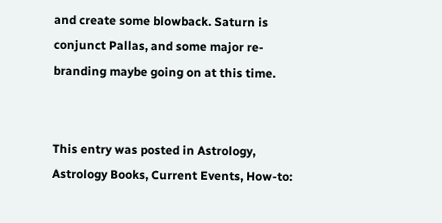and create some blowback. Saturn is conjunct Pallas, and some major re-branding maybe going on at this time.


This entry was posted in Astrology, Astrology Books, Current Events, How-to: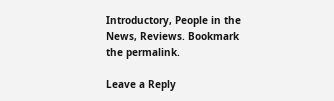Introductory, People in the News, Reviews. Bookmark the permalink.

Leave a Reply